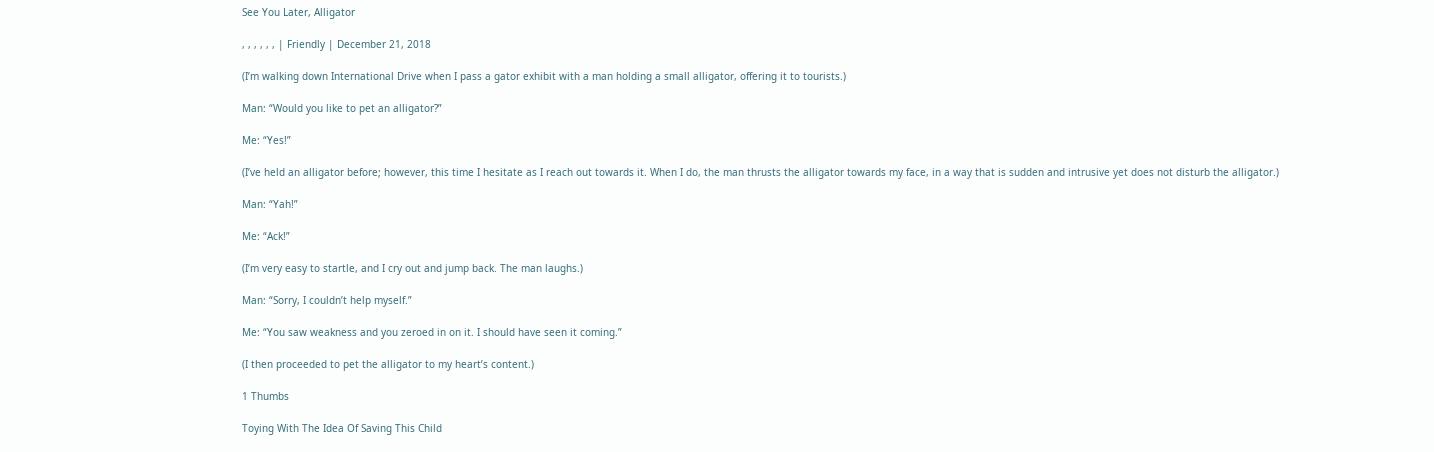See You Later, Alligator

, , , , , , | Friendly | December 21, 2018

(I’m walking down International Drive when I pass a gator exhibit with a man holding a small alligator, offering it to tourists.)

Man: “Would you like to pet an alligator?”

Me: “Yes!”

(I’ve held an alligator before; however, this time I hesitate as I reach out towards it. When I do, the man thrusts the alligator towards my face, in a way that is sudden and intrusive yet does not disturb the alligator.)

Man: “Yah!”

Me: “Ack!”

(I’m very easy to startle, and I cry out and jump back. The man laughs.)

Man: “Sorry, I couldn’t help myself.”

Me: “You saw weakness and you zeroed in on it. I should have seen it coming.”

(I then proceeded to pet the alligator to my heart’s content.)

1 Thumbs

Toying With The Idea Of Saving This Child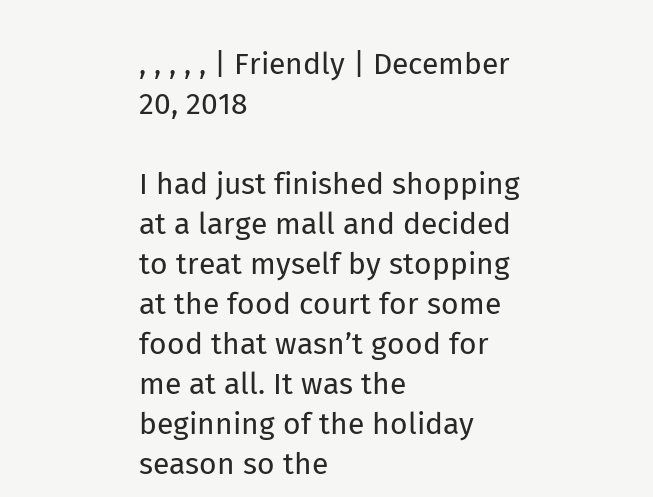, , , , , | Friendly | December 20, 2018

I had just finished shopping at a large mall and decided to treat myself by stopping at the food court for some food that wasn’t good for me at all. It was the beginning of the holiday season so the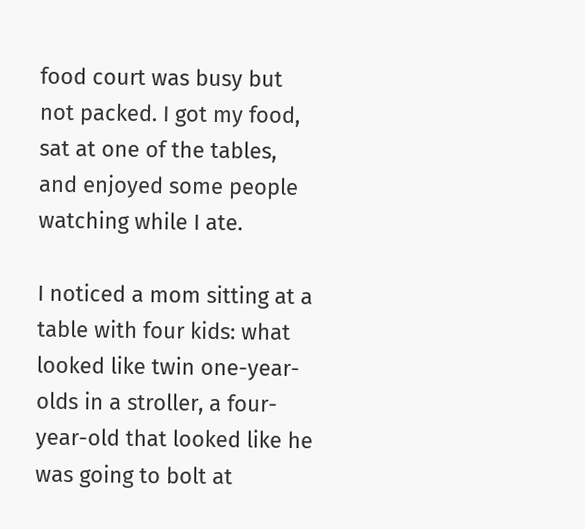food court was busy but not packed. I got my food, sat at one of the tables, and enjoyed some people watching while I ate.

I noticed a mom sitting at a table with four kids: what looked like twin one-year-olds in a stroller, a four-year-old that looked like he was going to bolt at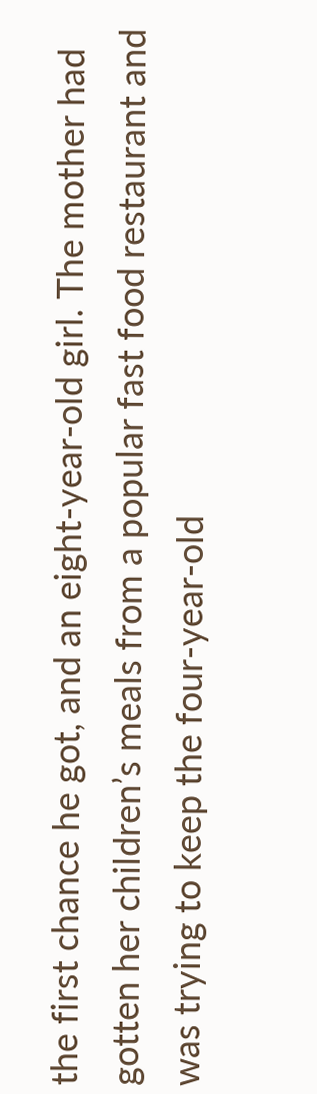the first chance he got, and an eight-year-old girl. The mother had gotten her children’s meals from a popular fast food restaurant and was trying to keep the four-year-old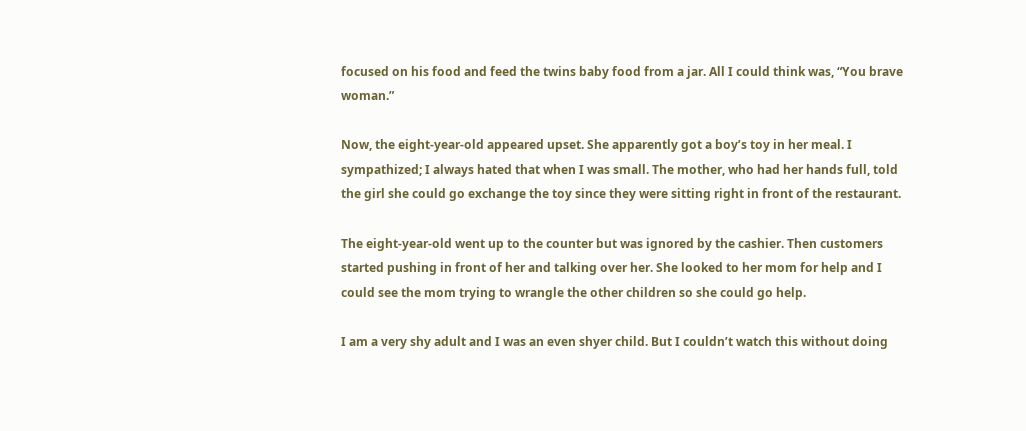focused on his food and feed the twins baby food from a jar. All I could think was, “You brave woman.”

Now, the eight-year-old appeared upset. She apparently got a boy’s toy in her meal. I sympathized; I always hated that when I was small. The mother, who had her hands full, told the girl she could go exchange the toy since they were sitting right in front of the restaurant.

The eight-year-old went up to the counter but was ignored by the cashier. Then customers started pushing in front of her and talking over her. She looked to her mom for help and I could see the mom trying to wrangle the other children so she could go help.

I am a very shy adult and I was an even shyer child. But I couldn’t watch this without doing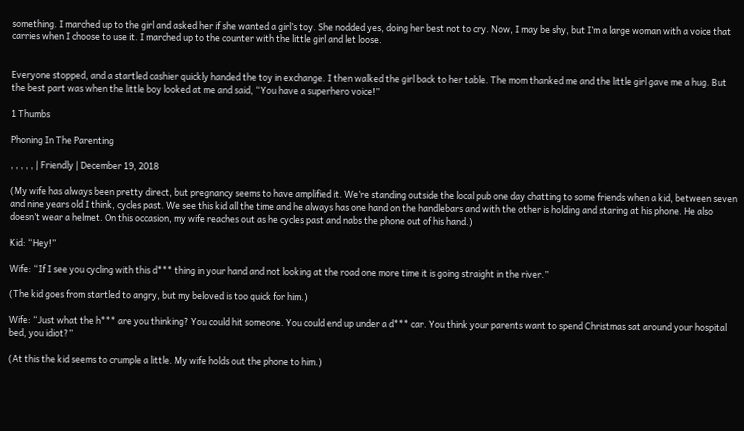something. I marched up to the girl and asked her if she wanted a girl’s toy. She nodded yes, doing her best not to cry. Now, I may be shy, but I’m a large woman with a voice that carries when I choose to use it. I marched up to the counter with the little girl and let loose.


Everyone stopped, and a startled cashier quickly handed the toy in exchange. I then walked the girl back to her table. The mom thanked me and the little girl gave me a hug. But the best part was when the little boy looked at me and said, “You have a superhero voice!”

1 Thumbs

Phoning In The Parenting

, , , , , | Friendly | December 19, 2018

(My wife has always been pretty direct, but pregnancy seems to have amplified it. We’re standing outside the local pub one day chatting to some friends when a kid, between seven and nine years old I think, cycles past. We see this kid all the time and he always has one hand on the handlebars and with the other is holding and staring at his phone. He also doesn’t wear a helmet. On this occasion, my wife reaches out as he cycles past and nabs the phone out of his hand.)

Kid: “Hey!”

Wife: “If I see you cycling with this d*** thing in your hand and not looking at the road one more time it is going straight in the river.”

(The kid goes from startled to angry, but my beloved is too quick for him.)

Wife: “Just what the h*** are you thinking? You could hit someone. You could end up under a d*** car. You think your parents want to spend Christmas sat around your hospital bed, you idiot?”

(At this the kid seems to crumple a little. My wife holds out the phone to him.)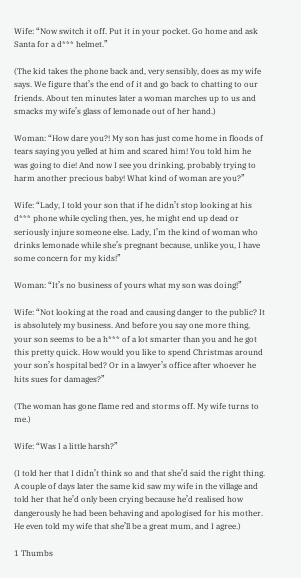Wife: “Now switch it off. Put it in your pocket. Go home and ask Santa for a d*** helmet.”

(The kid takes the phone back and, very sensibly, does as my wife says. We figure that’s the end of it and go back to chatting to our friends. About ten minutes later a woman marches up to us and smacks my wife’s glass of lemonade out of her hand.)

Woman: “How dare you?! My son has just come home in floods of tears saying you yelled at him and scared him! You told him he was going to die! And now I see you drinking, probably trying to harm another precious baby! What kind of woman are you?”

Wife: “Lady, I told your son that if he didn’t stop looking at his d*** phone while cycling then, yes, he might end up dead or seriously injure someone else. Lady, I’m the kind of woman who drinks lemonade while she’s pregnant because, unlike you, I have some concern for my kids!”

Woman: “It’s no business of yours what my son was doing!”

Wife: “Not looking at the road and causing danger to the public? It is absolutely my business. And before you say one more thing, your son seems to be a h*** of a lot smarter than you and he got this pretty quick. How would you like to spend Christmas around your son’s hospital bed? Or in a lawyer’s office after whoever he hits sues for damages?”

(The woman has gone flame red and storms off. My wife turns to me.)

Wife: “Was I a little harsh?”

(I told her that I didn’t think so and that she’d said the right thing. A couple of days later the same kid saw my wife in the village and told her that he’d only been crying because he’d realised how dangerously he had been behaving and apologised for his mother. He even told my wife that she’ll be a great mum, and I agree.)

1 Thumbs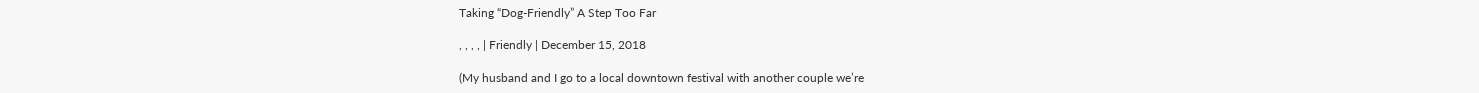Taking “Dog-Friendly” A Step Too Far

, , , , | Friendly | December 15, 2018

(My husband and I go to a local downtown festival with another couple we’re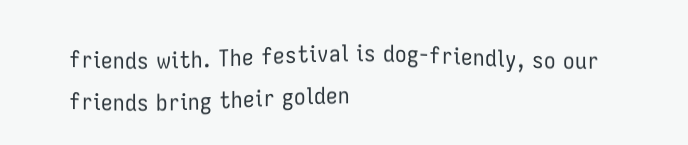friends with. The festival is dog-friendly, so our friends bring their golden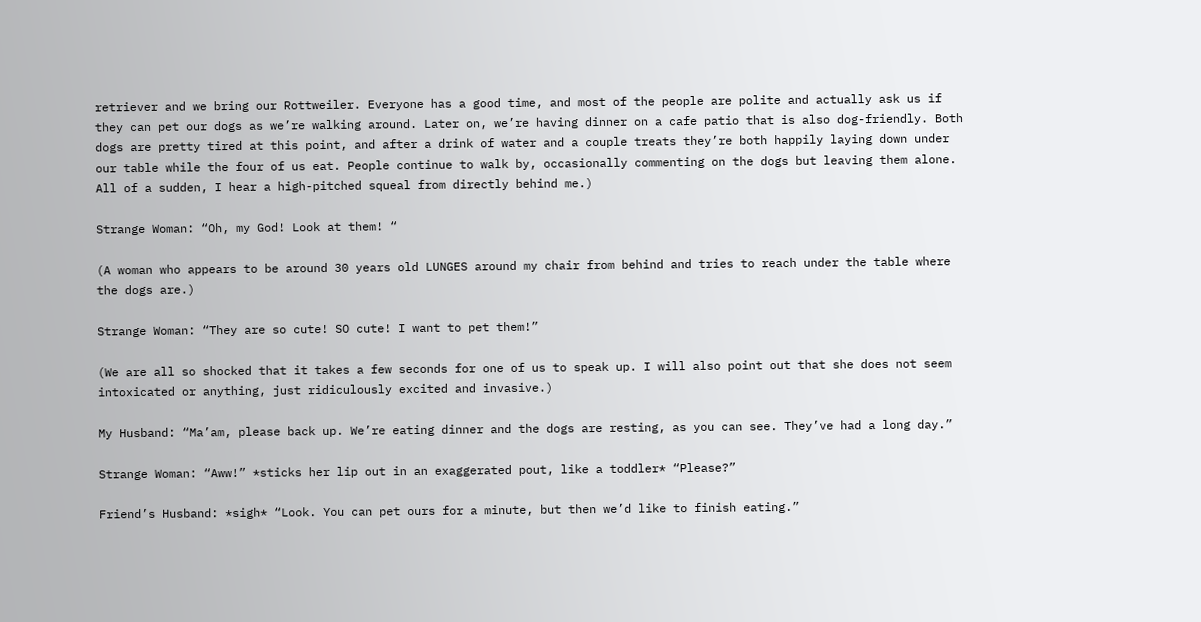retriever and we bring our Rottweiler. Everyone has a good time, and most of the people are polite and actually ask us if they can pet our dogs as we’re walking around. Later on, we’re having dinner on a cafe patio that is also dog-friendly. Both dogs are pretty tired at this point, and after a drink of water and a couple treats they’re both happily laying down under our table while the four of us eat. People continue to walk by, occasionally commenting on the dogs but leaving them alone. All of a sudden, I hear a high-pitched squeal from directly behind me.)

Strange Woman: “Oh, my God! Look at them! “

(A woman who appears to be around 30 years old LUNGES around my chair from behind and tries to reach under the table where the dogs are.)

Strange Woman: “They are so cute! SO cute! I want to pet them!”

(We are all so shocked that it takes a few seconds for one of us to speak up. I will also point out that she does not seem intoxicated or anything, just ridiculously excited and invasive.)

My Husband: “Ma’am, please back up. We’re eating dinner and the dogs are resting, as you can see. They’ve had a long day.”

Strange Woman: “Aww!” *sticks her lip out in an exaggerated pout, like a toddler* “Please?”

Friend’s Husband: *sigh* “Look. You can pet ours for a minute, but then we’d like to finish eating.”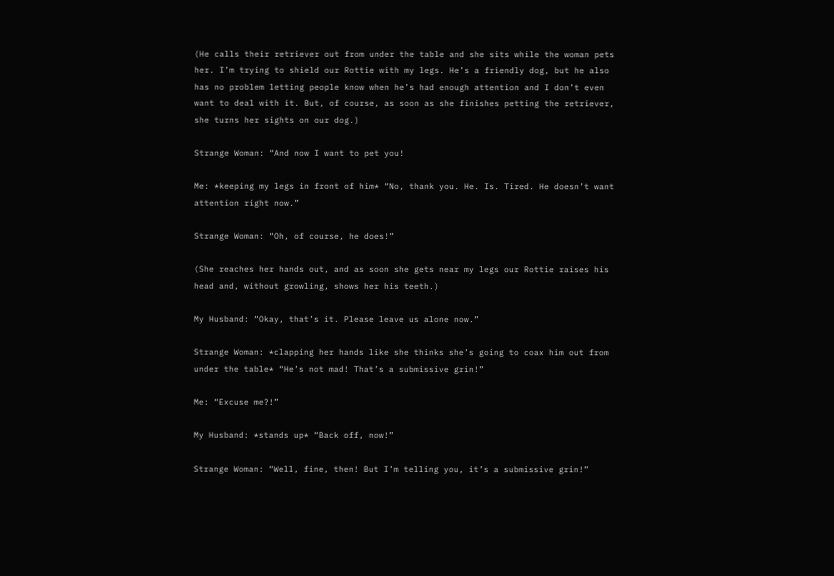(He calls their retriever out from under the table and she sits while the woman pets her. I’m trying to shield our Rottie with my legs. He’s a friendly dog, but he also has no problem letting people know when he’s had enough attention and I don’t even want to deal with it. But, of course, as soon as she finishes petting the retriever, she turns her sights on our dog.)

Strange Woman: “And now I want to pet you!

Me: *keeping my legs in front of him* “No, thank you. He. Is. Tired. He doesn’t want attention right now.”

Strange Woman: “Oh, of course, he does!”

(She reaches her hands out, and as soon she gets near my legs our Rottie raises his head and, without growling, shows her his teeth.)

My Husband: “Okay, that’s it. Please leave us alone now.”

Strange Woman: *clapping her hands like she thinks she’s going to coax him out from under the table* “He’s not mad! That’s a submissive grin!”

Me: “Excuse me?!”

My Husband: *stands up* “Back off, now!”

Strange Woman: “Well, fine, then! But I’m telling you, it’s a submissive grin!”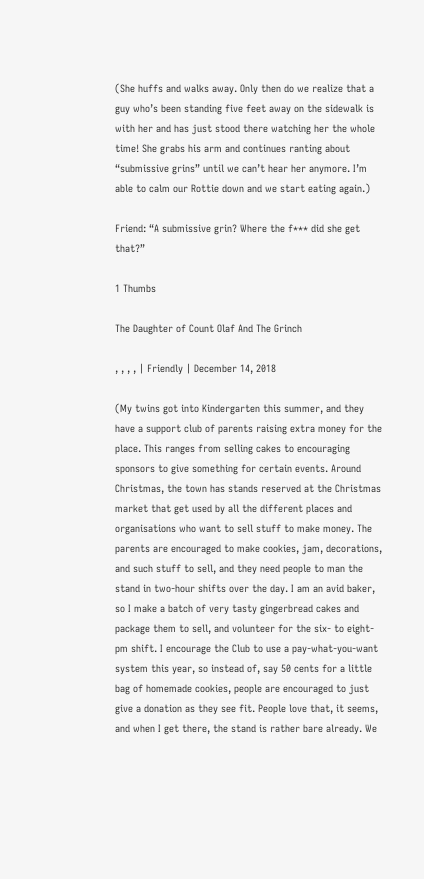(She huffs and walks away. Only then do we realize that a guy who’s been standing five feet away on the sidewalk is with her and has just stood there watching her the whole time! She grabs his arm and continues ranting about “submissive grins” until we can’t hear her anymore. I’m able to calm our Rottie down and we start eating again.)

Friend: “A submissive grin? Where the f*** did she get that?”

1 Thumbs

The Daughter of Count Olaf And The Grinch

, , , , | Friendly | December 14, 2018

(My twins got into Kindergarten this summer, and they have a support club of parents raising extra money for the place. This ranges from selling cakes to encouraging sponsors to give something for certain events. Around Christmas, the town has stands reserved at the Christmas market that get used by all the different places and organisations who want to sell stuff to make money. The parents are encouraged to make cookies, jam, decorations, and such stuff to sell, and they need people to man the stand in two-hour shifts over the day. I am an avid baker, so I make a batch of very tasty gingerbread cakes and package them to sell, and volunteer for the six- to eight-pm shift. I encourage the Club to use a pay-what-you-want system this year, so instead of, say 50 cents for a little bag of homemade cookies, people are encouraged to just give a donation as they see fit. People love that, it seems, and when I get there, the stand is rather bare already. We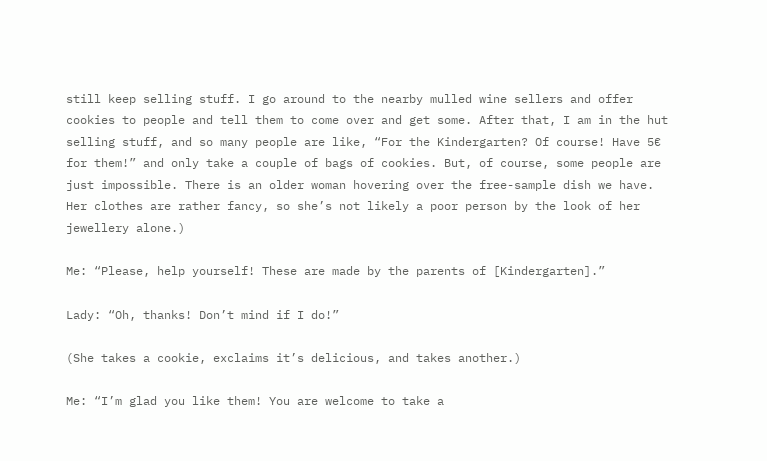still keep selling stuff. I go around to the nearby mulled wine sellers and offer cookies to people and tell them to come over and get some. After that, I am in the hut selling stuff, and so many people are like, “For the Kindergarten? Of course! Have 5€ for them!” and only take a couple of bags of cookies. But, of course, some people are just impossible. There is an older woman hovering over the free-sample dish we have. Her clothes are rather fancy, so she’s not likely a poor person by the look of her jewellery alone.)

Me: “Please, help yourself! These are made by the parents of [Kindergarten].”

Lady: “Oh, thanks! Don’t mind if I do!”

(She takes a cookie, exclaims it’s delicious, and takes another.)

Me: “I’m glad you like them! You are welcome to take a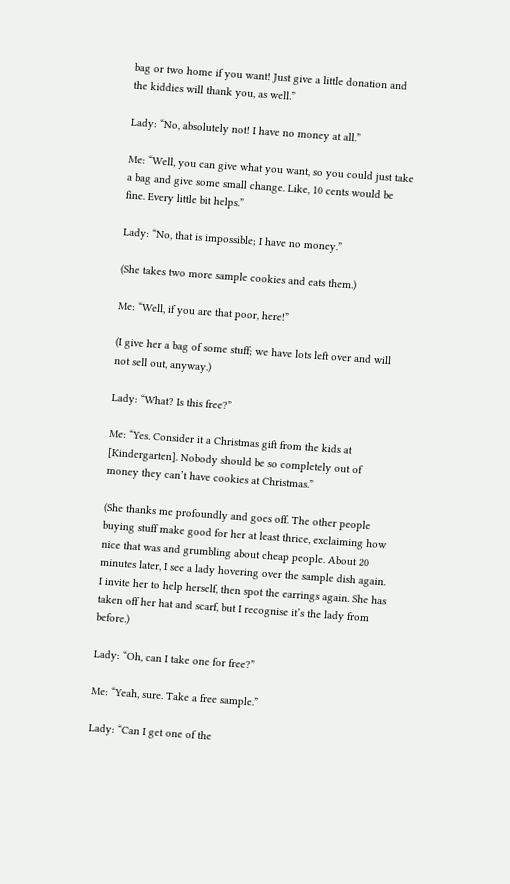bag or two home if you want! Just give a little donation and the kiddies will thank you, as well.”

Lady: “No, absolutely not! I have no money at all.”

Me: “Well, you can give what you want, so you could just take a bag and give some small change. Like, 10 cents would be fine. Every little bit helps.”

Lady: “No, that is impossible; I have no money.”

(She takes two more sample cookies and eats them.)

Me: “Well, if you are that poor, here!”

(I give her a bag of some stuff; we have lots left over and will not sell out, anyway.)

Lady: “What? Is this free?”

Me: “Yes. Consider it a Christmas gift from the kids at [Kindergarten]. Nobody should be so completely out of money they can’t have cookies at Christmas.”

(She thanks me profoundly and goes off. The other people buying stuff make good for her at least thrice, exclaiming how nice that was and grumbling about cheap people. About 20 minutes later, I see a lady hovering over the sample dish again. I invite her to help herself, then spot the earrings again. She has taken off her hat and scarf, but I recognise it’s the lady from before.)

Lady: “Oh, can I take one for free?”

Me: “Yeah, sure. Take a free sample.”

Lady: “Can I get one of the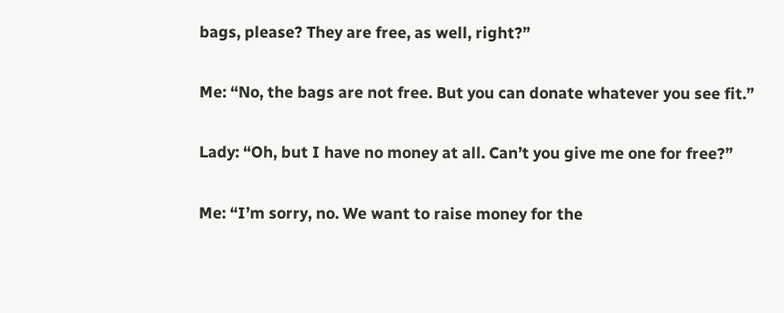bags, please? They are free, as well, right?”

Me: “No, the bags are not free. But you can donate whatever you see fit.”

Lady: “Oh, but I have no money at all. Can’t you give me one for free?”

Me: “I’m sorry, no. We want to raise money for the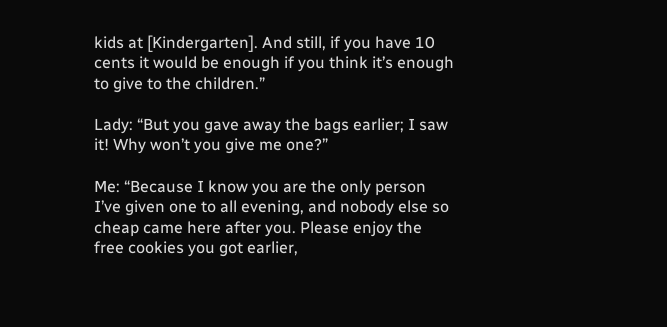kids at [Kindergarten]. And still, if you have 10 cents it would be enough if you think it’s enough to give to the children.”

Lady: “But you gave away the bags earlier; I saw it! Why won’t you give me one?”

Me: “Because I know you are the only person I’ve given one to all evening, and nobody else so cheap came here after you. Please enjoy the free cookies you got earlier,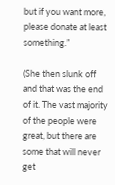but if you want more, please donate at least something.”

(She then slunk off and that was the end of it. The vast majority of the people were great, but there are some that will never get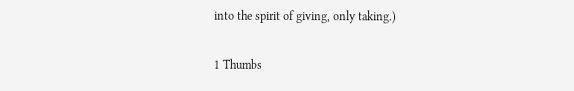into the spirit of giving, only taking.)

1 Thumbs